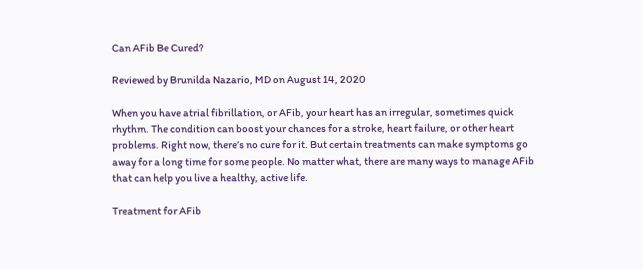Can AFib Be Cured?

Reviewed by Brunilda Nazario, MD on August 14, 2020

When you have atrial fibrillation, or AFib, your heart has an irregular, sometimes quick rhythm. The condition can boost your chances for a stroke, heart failure, or other heart problems. Right now, there’s no cure for it. But certain treatments can make symptoms go away for a long time for some people. No matter what, there are many ways to manage AFib that can help you live a healthy, active life.

Treatment for AFib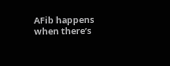AFib happens when there’s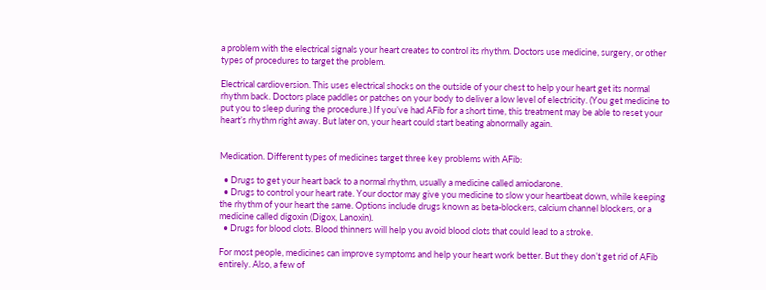a problem with the electrical signals your heart creates to control its rhythm. Doctors use medicine, surgery, or other types of procedures to target the problem.

Electrical cardioversion. This uses electrical shocks on the outside of your chest to help your heart get its normal rhythm back. Doctors place paddles or patches on your body to deliver a low level of electricity. (You get medicine to put you to sleep during the procedure.) If you’ve had AFib for a short time, this treatment may be able to reset your heart’s rhythm right away. But later on, your heart could start beating abnormally again.


Medication. Different types of medicines target three key problems with AFib:

  • Drugs to get your heart back to a normal rhythm, usually a medicine called amiodarone.
  • Drugs to control your heart rate. Your doctor may give you medicine to slow your heartbeat down, while keeping the rhythm of your heart the same. Options include drugs known as beta-blockers, calcium channel blockers, or a medicine called digoxin (Digox, Lanoxin).
  • Drugs for blood clots. Blood thinners will help you avoid blood clots that could lead to a stroke.

For most people, medicines can improve symptoms and help your heart work better. But they don’t get rid of AFib entirely. Also, a few of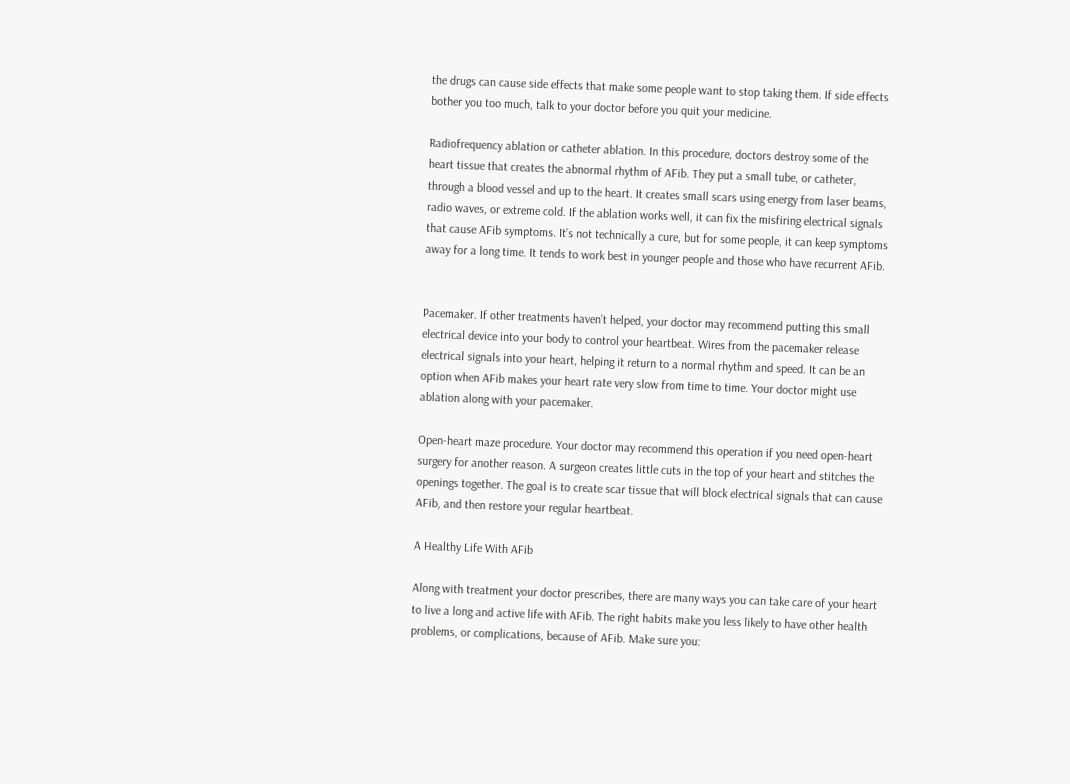the drugs can cause side effects that make some people want to stop taking them. If side effects bother you too much, talk to your doctor before you quit your medicine.

Radiofrequency ablation or catheter ablation. In this procedure, doctors destroy some of the heart tissue that creates the abnormal rhythm of AFib. They put a small tube, or catheter, through a blood vessel and up to the heart. It creates small scars using energy from laser beams, radio waves, or extreme cold. If the ablation works well, it can fix the misfiring electrical signals that cause AFib symptoms. It’s not technically a cure, but for some people, it can keep symptoms away for a long time. It tends to work best in younger people and those who have recurrent AFib.


Pacemaker. If other treatments haven’t helped, your doctor may recommend putting this small electrical device into your body to control your heartbeat. Wires from the pacemaker release electrical signals into your heart, helping it return to a normal rhythm and speed. It can be an option when AFib makes your heart rate very slow from time to time. Your doctor might use ablation along with your pacemaker.

Open-heart maze procedure. Your doctor may recommend this operation if you need open-heart surgery for another reason. A surgeon creates little cuts in the top of your heart and stitches the openings together. The goal is to create scar tissue that will block electrical signals that can cause AFib, and then restore your regular heartbeat.

A Healthy Life With AFib

Along with treatment your doctor prescribes, there are many ways you can take care of your heart to live a long and active life with AFib. The right habits make you less likely to have other health problems, or complications, because of AFib. Make sure you: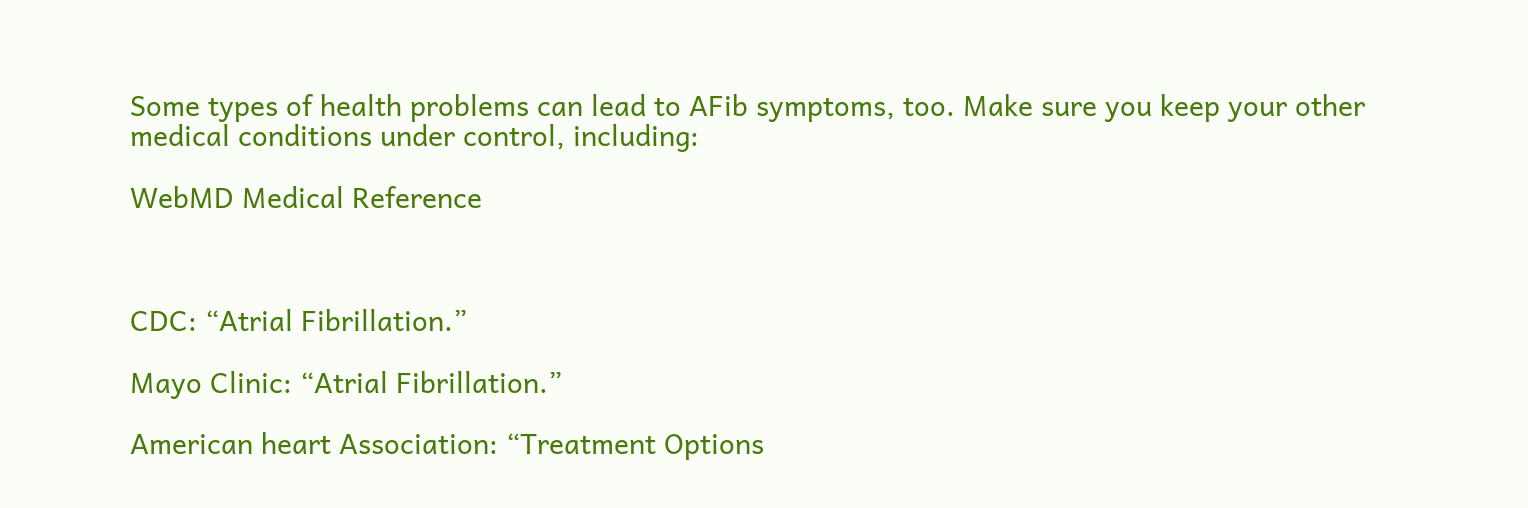Some types of health problems can lead to AFib symptoms, too. Make sure you keep your other medical conditions under control, including:

WebMD Medical Reference



CDC: “Atrial Fibrillation.”

Mayo Clinic: “Atrial Fibrillation.”

American heart Association: “Treatment Options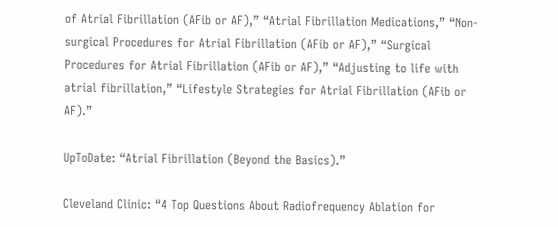of Atrial Fibrillation (AFib or AF),” “Atrial Fibrillation Medications,” “Non-surgical Procedures for Atrial Fibrillation (AFib or AF),” “Surgical Procedures for Atrial Fibrillation (AFib or AF),” “Adjusting to life with atrial fibrillation,” “Lifestyle Strategies for Atrial Fibrillation (AFib or AF).”

UpToDate: “Atrial Fibrillation (Beyond the Basics).”

Cleveland Clinic: “4 Top Questions About Radiofrequency Ablation for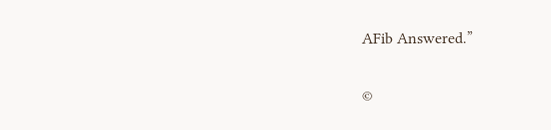AFib Answered.”

©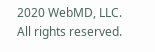2020 WebMD, LLC. All rights reserved.